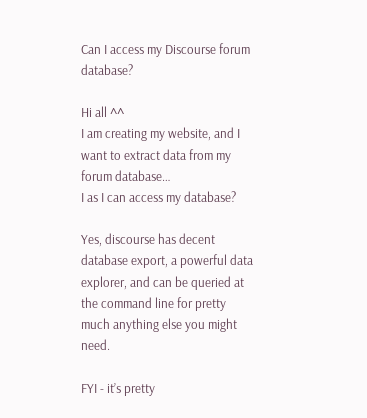Can I access my Discourse forum database?

Hi all ^^
I am creating my website, and I want to extract data from my forum database…
I as I can access my database?

Yes, discourse has decent database export, a powerful data explorer, and can be queried at the command line for pretty much anything else you might need.

FYI - it’s pretty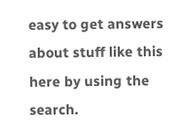easy to get answers about stuff like this here by using the search.